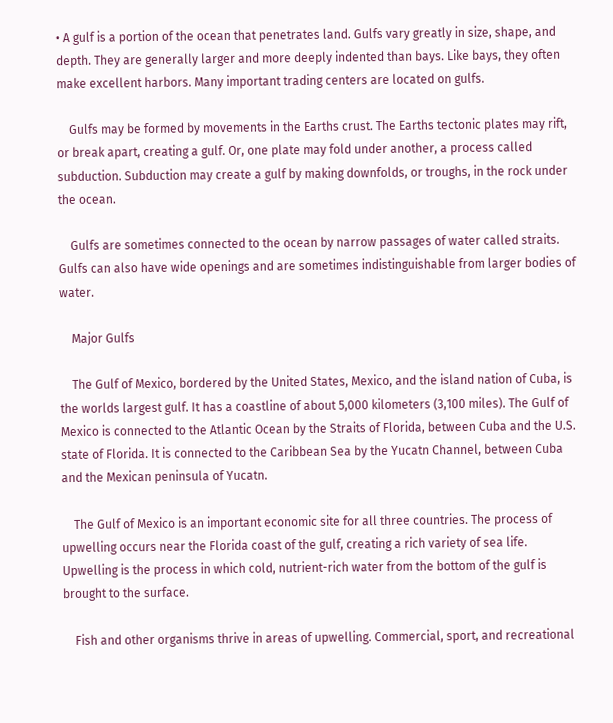• A gulf is a portion of the ocean that penetrates land. Gulfs vary greatly in size, shape, and depth. They are generally larger and more deeply indented than bays. Like bays, they often make excellent harbors. Many important trading centers are located on gulfs.

    Gulfs may be formed by movements in the Earths crust. The Earths tectonic plates may rift, or break apart, creating a gulf. Or, one plate may fold under another, a process called subduction. Subduction may create a gulf by making downfolds, or troughs, in the rock under the ocean.

    Gulfs are sometimes connected to the ocean by narrow passages of water called straits. Gulfs can also have wide openings and are sometimes indistinguishable from larger bodies of water.

    Major Gulfs

    The Gulf of Mexico, bordered by the United States, Mexico, and the island nation of Cuba, is the worlds largest gulf. It has a coastline of about 5,000 kilometers (3,100 miles). The Gulf of Mexico is connected to the Atlantic Ocean by the Straits of Florida, between Cuba and the U.S. state of Florida. It is connected to the Caribbean Sea by the Yucatn Channel, between Cuba and the Mexican peninsula of Yucatn.

    The Gulf of Mexico is an important economic site for all three countries. The process of upwelling occurs near the Florida coast of the gulf, creating a rich variety of sea life. Upwelling is the process in which cold, nutrient-rich water from the bottom of the gulf is brought to the surface.

    Fish and other organisms thrive in areas of upwelling. Commercial, sport, and recreational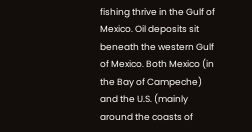fishing thrive in the Gulf of Mexico. Oil deposits sit beneath the western Gulf of Mexico. Both Mexico (in the Bay of Campeche) and the U.S. (mainly around the coasts of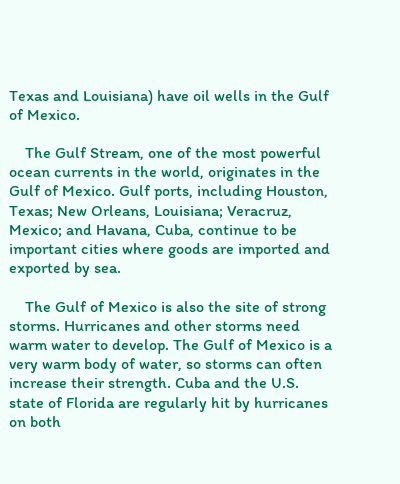Texas and Louisiana) have oil wells in the Gulf of Mexico.

    The Gulf Stream, one of the most powerful ocean currents in the world, originates in the Gulf of Mexico. Gulf ports, including Houston, Texas; New Orleans, Louisiana; Veracruz, Mexico; and Havana, Cuba, continue to be important cities where goods are imported and exported by sea.

    The Gulf of Mexico is also the site of strong storms. Hurricanes and other storms need warm water to develop. The Gulf of Mexico is a very warm body of water, so storms can often increase their strength. Cuba and the U.S. state of Florida are regularly hit by hurricanes on both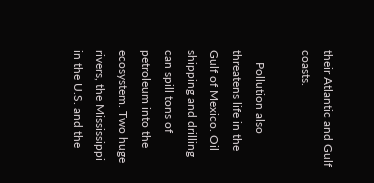their Atlantic and Gulf coasts.

    Pollution also threatens life in the Gulf of Mexico. Oil shipping and drilling can spill tons of petroleum into the ecosystem. Two huge rivers, the Mississippi in the U.S. and the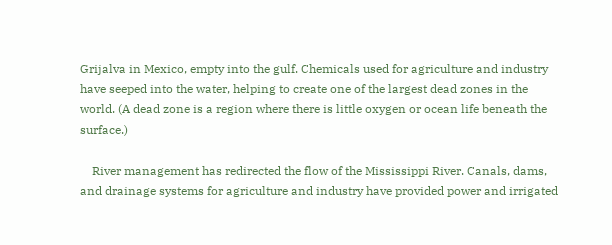Grijalva in Mexico, empty into the gulf. Chemicals used for agriculture and industry have seeped into the water, helping to create one of the largest dead zones in the world. (A dead zone is a region where there is little oxygen or ocean life beneath the surface.)

    River management has redirected the flow of the Mississippi River. Canals, dams, and drainage systems for agriculture and industry have provided power and irrigated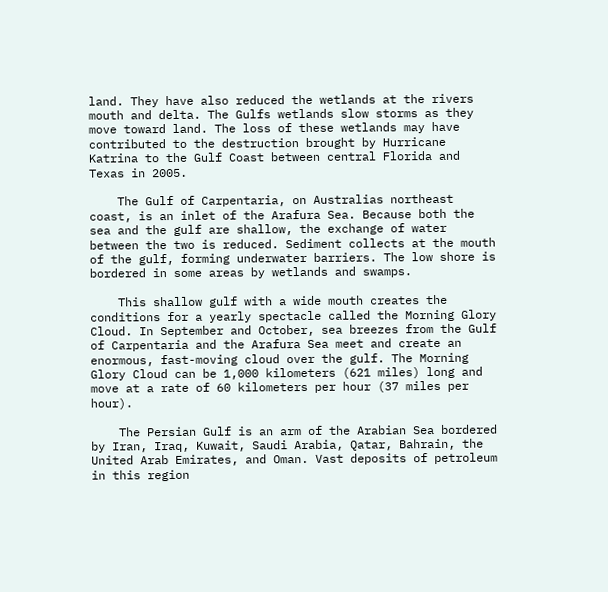land. They have also reduced the wetlands at the rivers mouth and delta. The Gulfs wetlands slow storms as they move toward land. The loss of these wetlands may have contributed to the destruction brought by Hurricane Katrina to the Gulf Coast between central Florida and Texas in 2005.

    The Gulf of Carpentaria, on Australias northeast coast, is an inlet of the Arafura Sea. Because both the sea and the gulf are shallow, the exchange of water between the two is reduced. Sediment collects at the mouth of the gulf, forming underwater barriers. The low shore is bordered in some areas by wetlands and swamps.

    This shallow gulf with a wide mouth creates the conditions for a yearly spectacle called the Morning Glory Cloud. In September and October, sea breezes from the Gulf of Carpentaria and the Arafura Sea meet and create an enormous, fast-moving cloud over the gulf. The Morning Glory Cloud can be 1,000 kilometers (621 miles) long and move at a rate of 60 kilometers per hour (37 miles per hour).

    The Persian Gulf is an arm of the Arabian Sea bordered by Iran, Iraq, Kuwait, Saudi Arabia, Qatar, Bahrain, the United Arab Emirates, and Oman. Vast deposits of petroleum in this region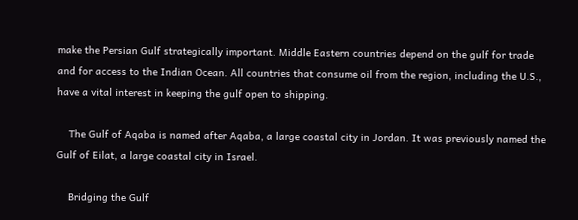make the Persian Gulf strategically important. Middle Eastern countries depend on the gulf for trade and for access to the Indian Ocean. All countries that consume oil from the region, including the U.S., have a vital interest in keeping the gulf open to shipping.

    The Gulf of Aqaba is named after Aqaba, a large coastal city in Jordan. It was previously named the Gulf of Eilat, a large coastal city in Israel.

    Bridging the Gulf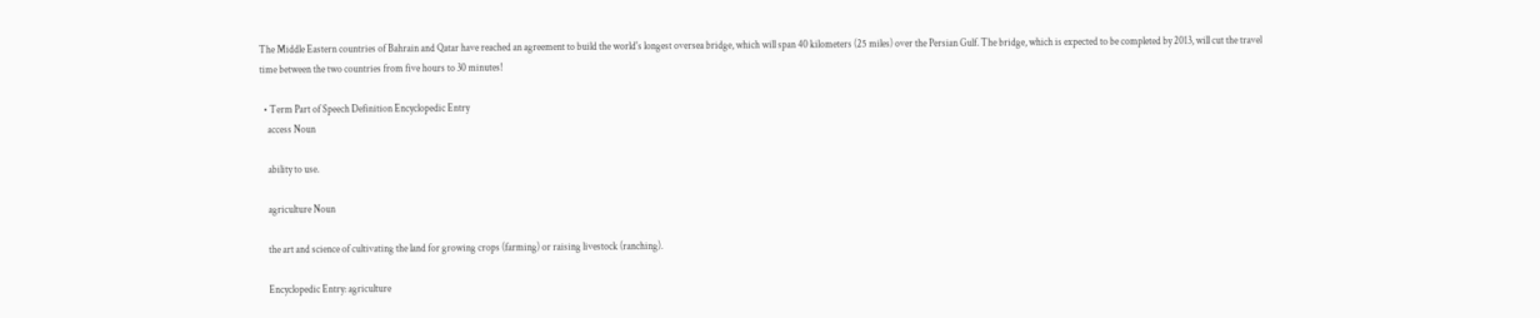The Middle Eastern countries of Bahrain and Qatar have reached an agreement to build the world's longest oversea bridge, which will span 40 kilometers (25 miles) over the Persian Gulf. The bridge, which is expected to be completed by 2013, will cut the travel time between the two countries from five hours to 30 minutes!

  • Term Part of Speech Definition Encyclopedic Entry
    access Noun

    ability to use.

    agriculture Noun

    the art and science of cultivating the land for growing crops (farming) or raising livestock (ranching).

    Encyclopedic Entry: agriculture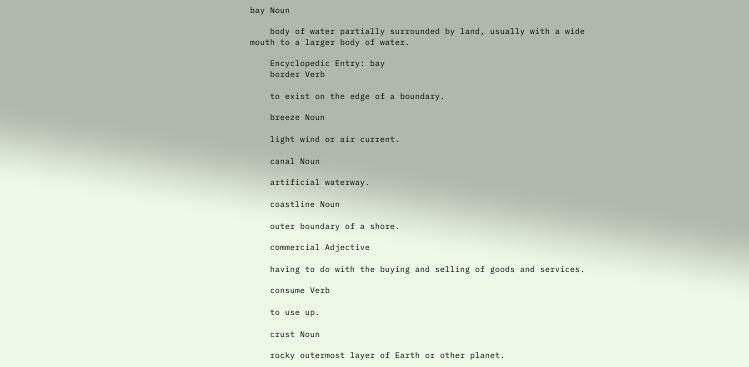bay Noun

    body of water partially surrounded by land, usually with a wide mouth to a larger body of water.

    Encyclopedic Entry: bay
    border Verb

    to exist on the edge of a boundary.

    breeze Noun

    light wind or air current.

    canal Noun

    artificial waterway.

    coastline Noun

    outer boundary of a shore.

    commercial Adjective

    having to do with the buying and selling of goods and services.

    consume Verb

    to use up.

    crust Noun

    rocky outermost layer of Earth or other planet.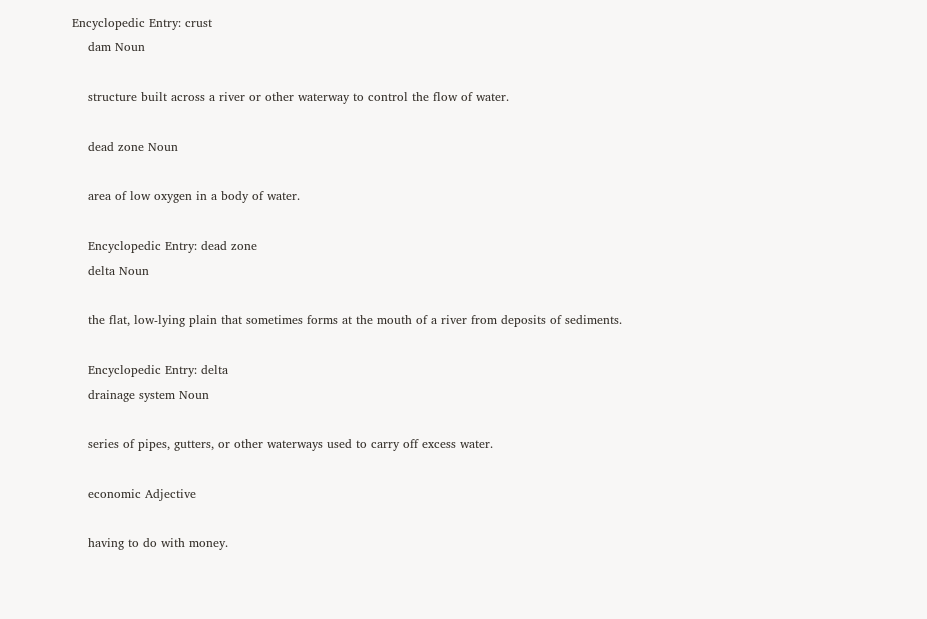Encyclopedic Entry: crust
    dam Noun

    structure built across a river or other waterway to control the flow of water.

    dead zone Noun

    area of low oxygen in a body of water.

    Encyclopedic Entry: dead zone
    delta Noun

    the flat, low-lying plain that sometimes forms at the mouth of a river from deposits of sediments.

    Encyclopedic Entry: delta
    drainage system Noun

    series of pipes, gutters, or other waterways used to carry off excess water.

    economic Adjective

    having to do with money.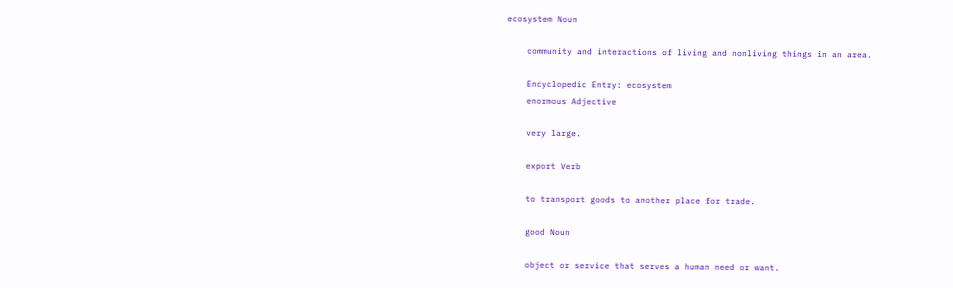ecosystem Noun

    community and interactions of living and nonliving things in an area.

    Encyclopedic Entry: ecosystem
    enormous Adjective

    very large.

    export Verb

    to transport goods to another place for trade.

    good Noun

    object or service that serves a human need or want.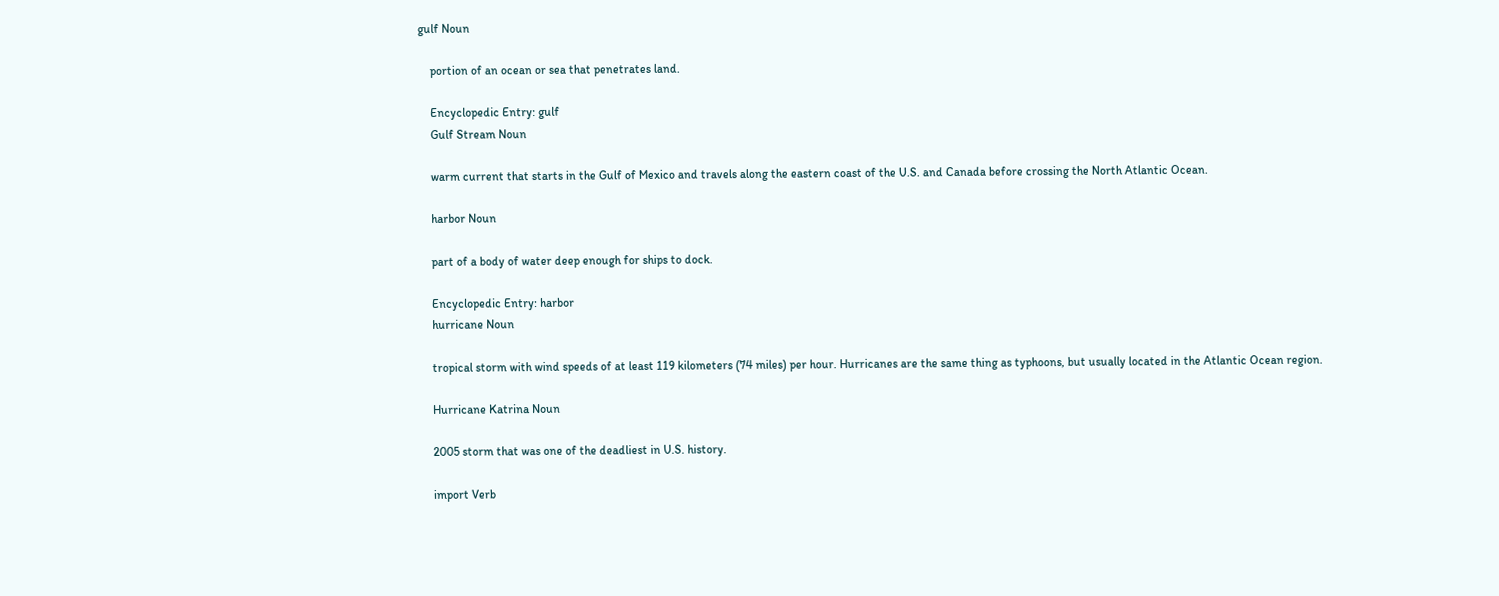gulf Noun

    portion of an ocean or sea that penetrates land.

    Encyclopedic Entry: gulf
    Gulf Stream Noun

    warm current that starts in the Gulf of Mexico and travels along the eastern coast of the U.S. and Canada before crossing the North Atlantic Ocean.

    harbor Noun

    part of a body of water deep enough for ships to dock.

    Encyclopedic Entry: harbor
    hurricane Noun

    tropical storm with wind speeds of at least 119 kilometers (74 miles) per hour. Hurricanes are the same thing as typhoons, but usually located in the Atlantic Ocean region.

    Hurricane Katrina Noun

    2005 storm that was one of the deadliest in U.S. history.

    import Verb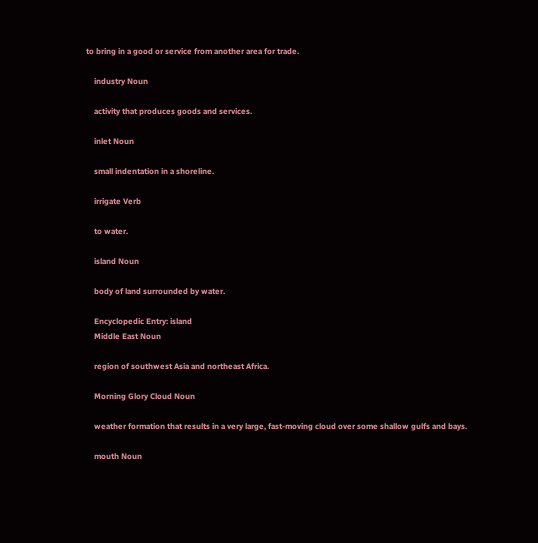to bring in a good or service from another area for trade.

    industry Noun

    activity that produces goods and services.

    inlet Noun

    small indentation in a shoreline.

    irrigate Verb

    to water.

    island Noun

    body of land surrounded by water.

    Encyclopedic Entry: island
    Middle East Noun

    region of southwest Asia and northeast Africa.

    Morning Glory Cloud Noun

    weather formation that results in a very large, fast-moving cloud over some shallow gulfs and bays.

    mouth Noun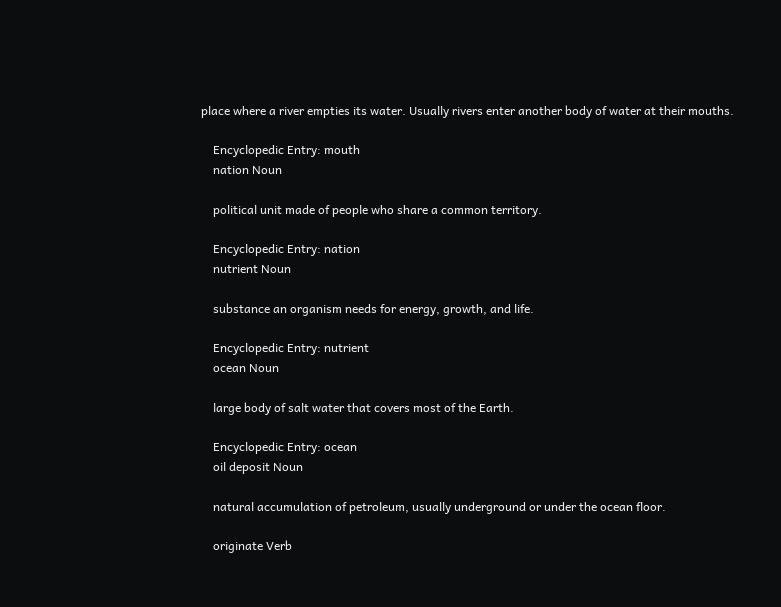place where a river empties its water. Usually rivers enter another body of water at their mouths.

    Encyclopedic Entry: mouth
    nation Noun

    political unit made of people who share a common territory.

    Encyclopedic Entry: nation
    nutrient Noun

    substance an organism needs for energy, growth, and life.

    Encyclopedic Entry: nutrient
    ocean Noun

    large body of salt water that covers most of the Earth.

    Encyclopedic Entry: ocean
    oil deposit Noun

    natural accumulation of petroleum, usually underground or under the ocean floor.

    originate Verb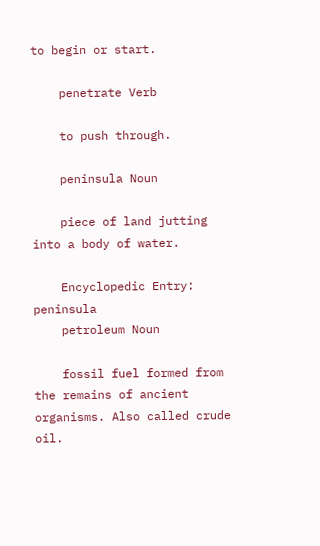to begin or start.

    penetrate Verb

    to push through.

    peninsula Noun

    piece of land jutting into a body of water.

    Encyclopedic Entry: peninsula
    petroleum Noun

    fossil fuel formed from the remains of ancient organisms. Also called crude oil.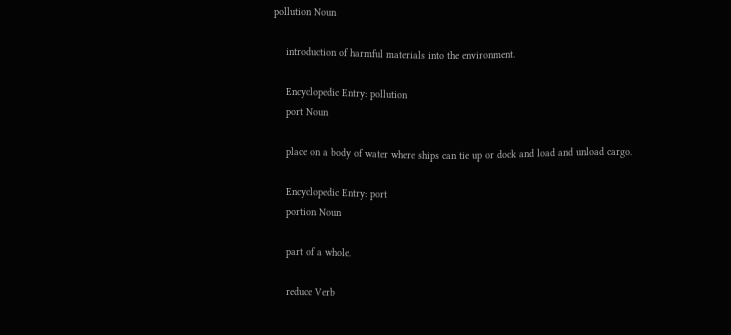pollution Noun

    introduction of harmful materials into the environment.

    Encyclopedic Entry: pollution
    port Noun

    place on a body of water where ships can tie up or dock and load and unload cargo.

    Encyclopedic Entry: port
    portion Noun

    part of a whole.

    reduce Verb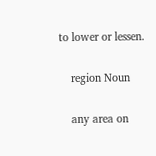to lower or lessen.

    region Noun

    any area on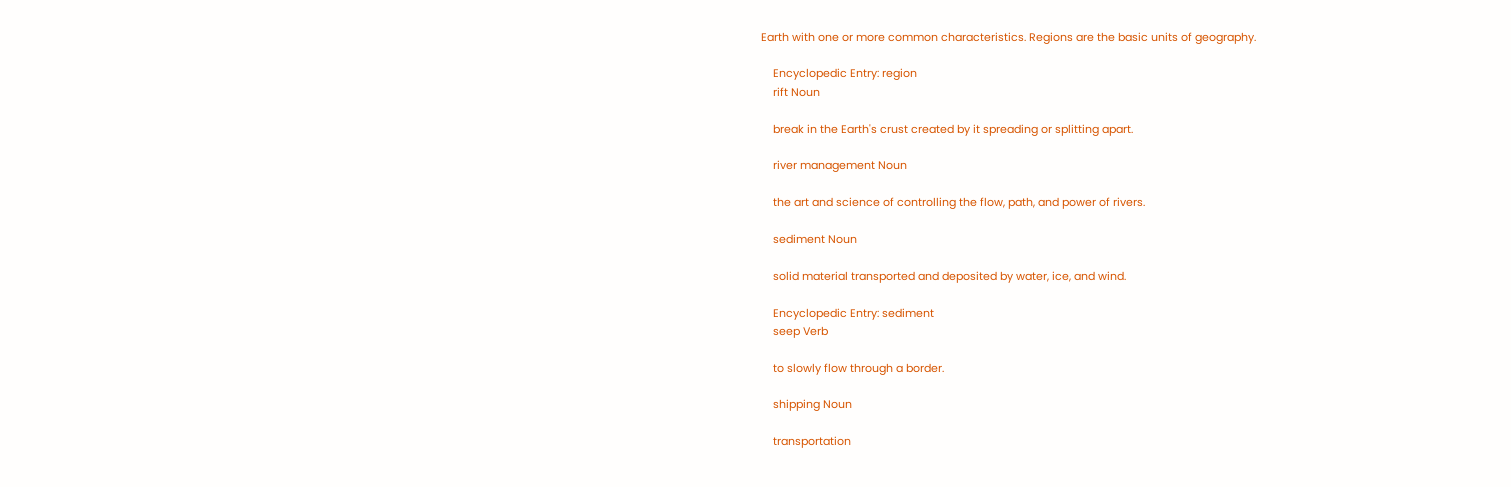Earth with one or more common characteristics. Regions are the basic units of geography.

    Encyclopedic Entry: region
    rift Noun

    break in the Earth's crust created by it spreading or splitting apart.

    river management Noun

    the art and science of controlling the flow, path, and power of rivers.

    sediment Noun

    solid material transported and deposited by water, ice, and wind.

    Encyclopedic Entry: sediment
    seep Verb

    to slowly flow through a border.

    shipping Noun

    transportation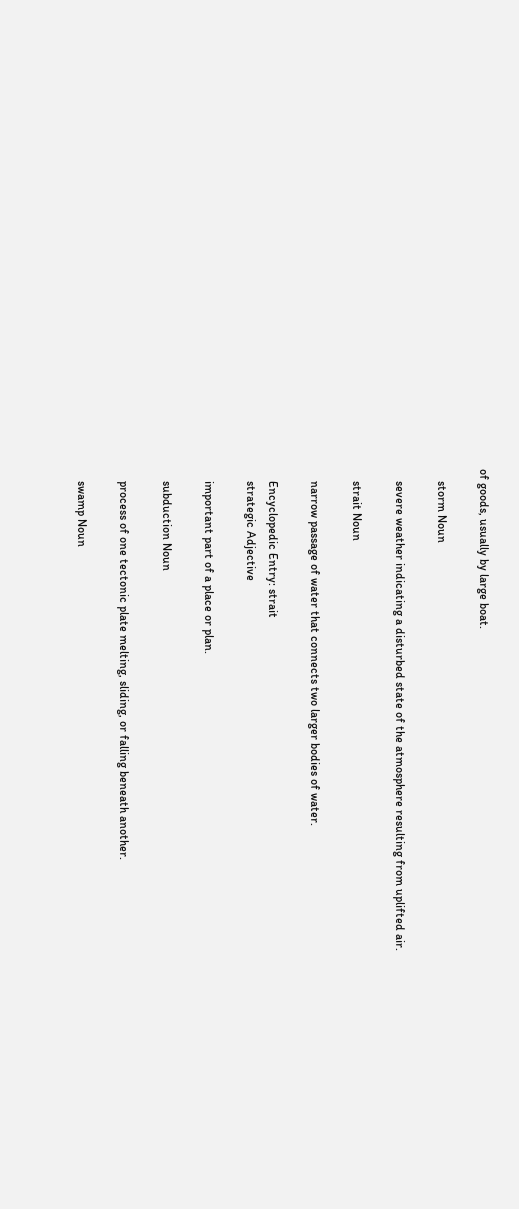of goods, usually by large boat.

    storm Noun

    severe weather indicating a disturbed state of the atmosphere resulting from uplifted air.

    strait Noun

    narrow passage of water that connects two larger bodies of water.

    Encyclopedic Entry: strait
    strategic Adjective

    important part of a place or plan.

    subduction Noun

    process of one tectonic plate melting, sliding, or falling beneath another.

    swamp Noun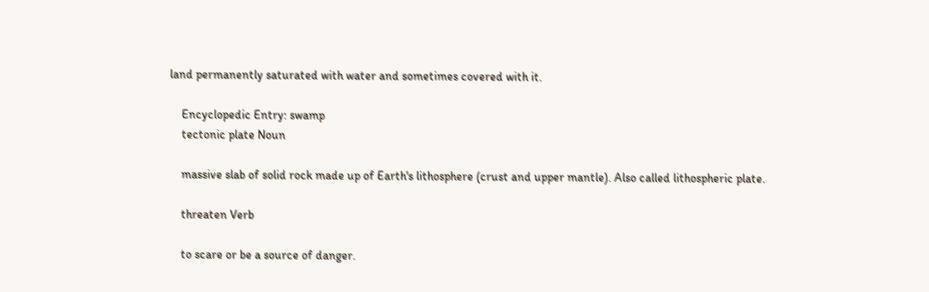land permanently saturated with water and sometimes covered with it.

    Encyclopedic Entry: swamp
    tectonic plate Noun

    massive slab of solid rock made up of Earth's lithosphere (crust and upper mantle). Also called lithospheric plate.

    threaten Verb

    to scare or be a source of danger.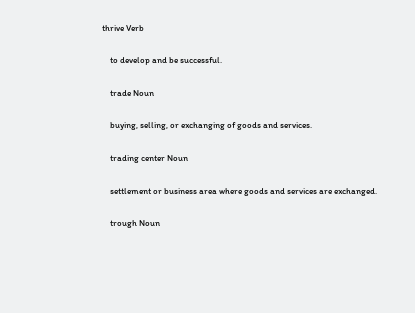thrive Verb

    to develop and be successful.

    trade Noun

    buying, selling, or exchanging of goods and services.

    trading center Noun

    settlement or business area where goods and services are exchanged.

    trough Noun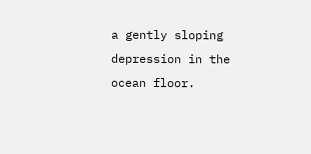a gently sloping depression in the ocean floor.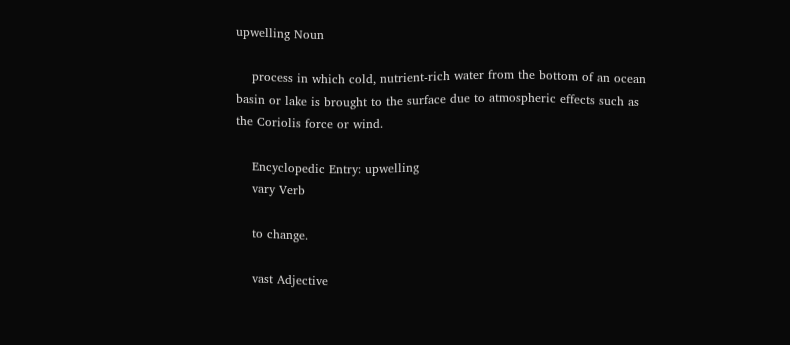upwelling Noun

    process in which cold, nutrient-rich water from the bottom of an ocean basin or lake is brought to the surface due to atmospheric effects such as the Coriolis force or wind.

    Encyclopedic Entry: upwelling
    vary Verb

    to change.

    vast Adjective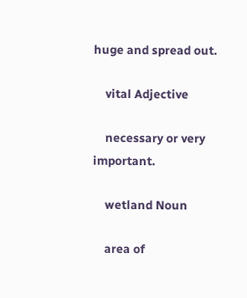huge and spread out.

    vital Adjective

    necessary or very important.

    wetland Noun

    area of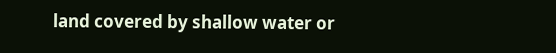land covered by shallow water or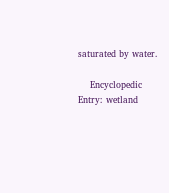saturated by water.

    Encyclopedic Entry: wetland